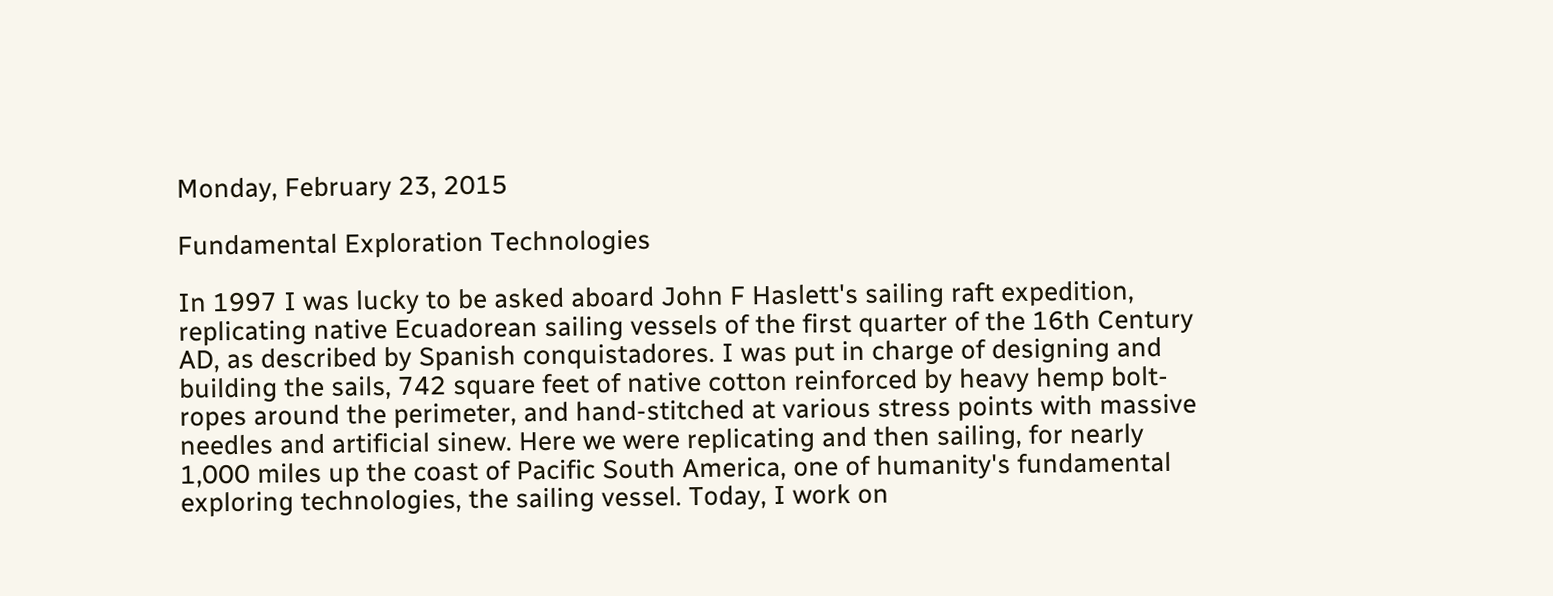Monday, February 23, 2015

Fundamental Exploration Technologies

In 1997 I was lucky to be asked aboard John F Haslett's sailing raft expedition, replicating native Ecuadorean sailing vessels of the first quarter of the 16th Century AD, as described by Spanish conquistadores. I was put in charge of designing and building the sails, 742 square feet of native cotton reinforced by heavy hemp bolt-ropes around the perimeter, and hand-stitched at various stress points with massive needles and artificial sinew. Here we were replicating and then sailing, for nearly 1,000 miles up the coast of Pacific South America, one of humanity's fundamental exploring technologies, the sailing vessel. Today, I work on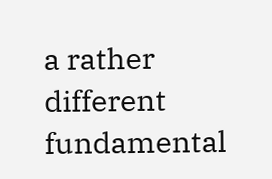a rather different fundamental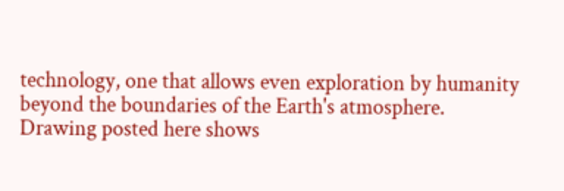technology, one that allows even exploration by humanity beyond the boundaries of the Earth's atmosphere. Drawing posted here shows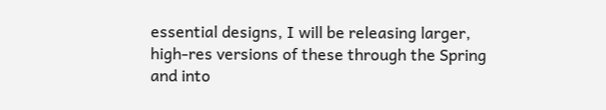essential designs, I will be releasing larger, high-res versions of these through the Spring and into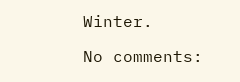Winter.

No comments: